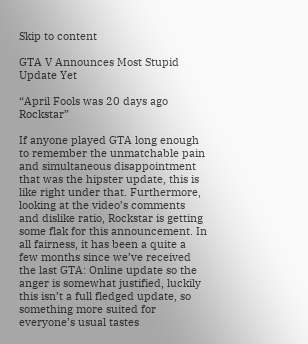Skip to content

GTA V Announces Most Stupid Update Yet

“April Fools was 20 days ago Rockstar”

If anyone played GTA long enough to remember the unmatchable pain and simultaneous disappointment that was the hipster update, this is like right under that. Furthermore, looking at the video’s comments and dislike ratio, Rockstar is getting some flak for this announcement. In all fairness, it has been a quite a few months since we’ve received the last GTA: Online update so the anger is somewhat justified, luckily this isn’t a full fledged update, so something more suited for everyone’s usual tastes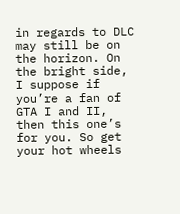in regards to DLC may still be on the horizon. On the bright side, I suppose if you’re a fan of GTA I and II, then this one’s for you. So get your hot wheels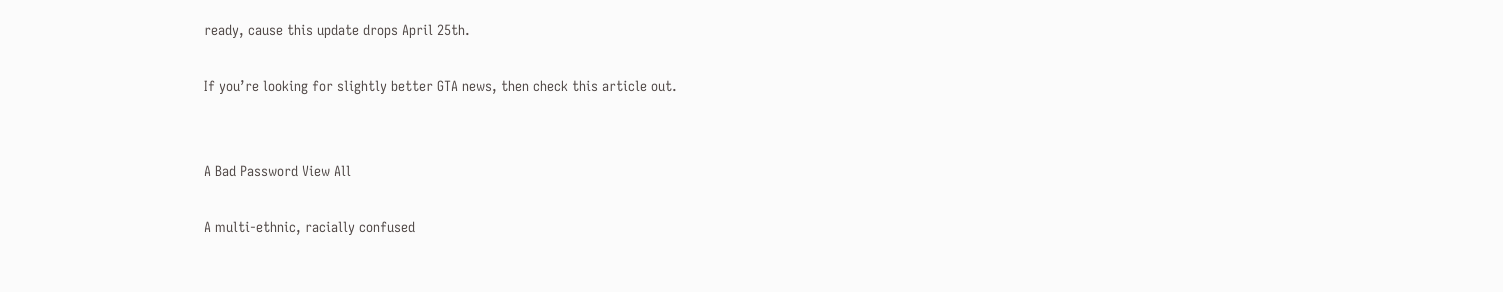ready, cause this update drops April 25th.

If you’re looking for slightly better GTA news, then check this article out.


A Bad Password View All

A multi-ethnic, racially confused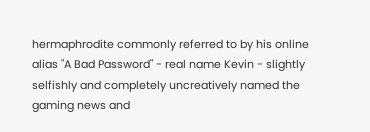hermaphrodite commonly referred to by his online alias "A Bad Password" - real name Kevin - slightly selfishly and completely uncreatively named the gaming news and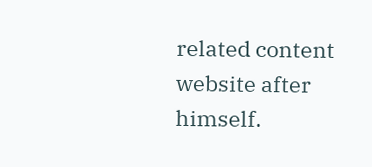related content website after himself.